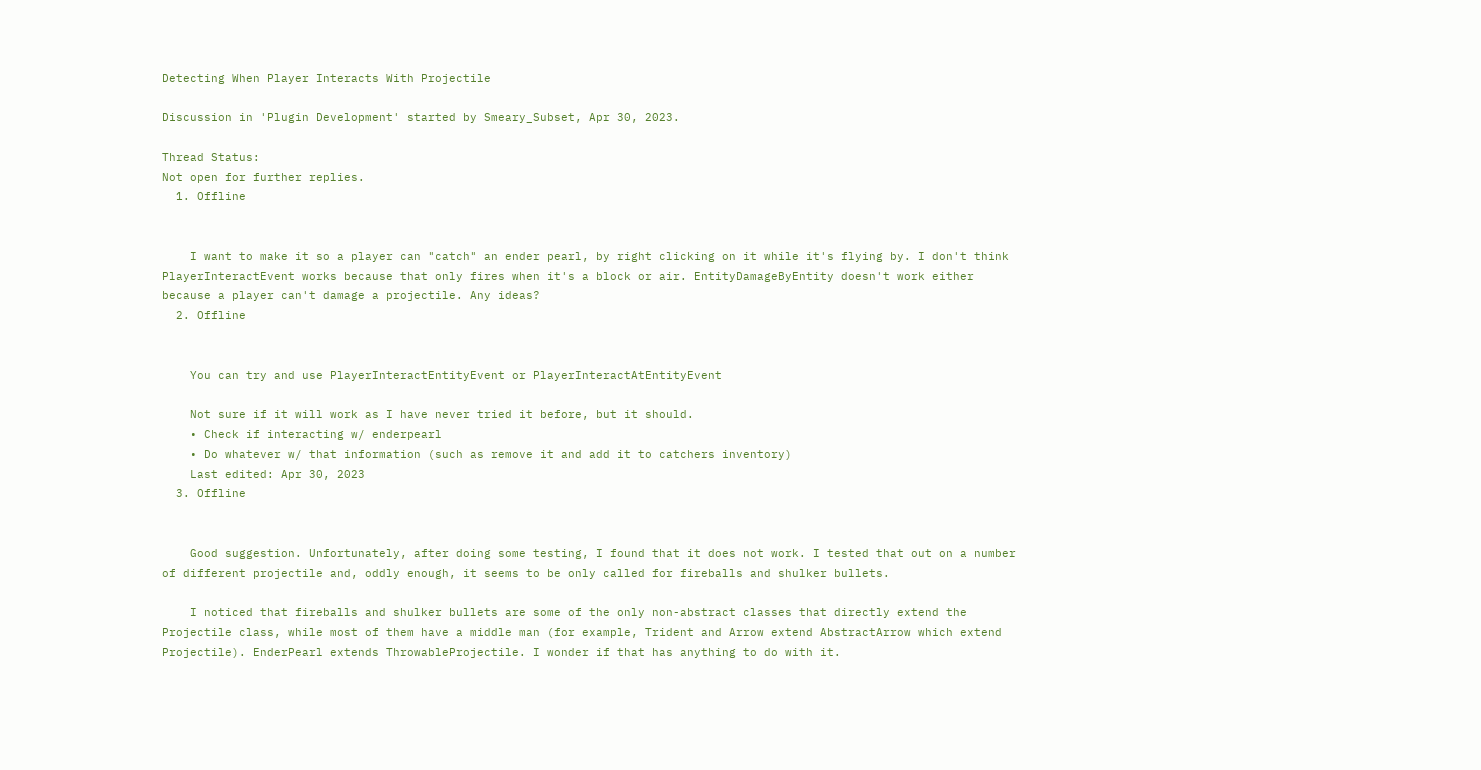Detecting When Player Interacts With Projectile

Discussion in 'Plugin Development' started by Smeary_Subset, Apr 30, 2023.

Thread Status:
Not open for further replies.
  1. Offline


    I want to make it so a player can "catch" an ender pearl, by right clicking on it while it's flying by. I don't think PlayerInteractEvent works because that only fires when it's a block or air. EntityDamageByEntity doesn't work either because a player can't damage a projectile. Any ideas?
  2. Offline


    You can try and use PlayerInteractEntityEvent or PlayerInteractAtEntityEvent

    Not sure if it will work as I have never tried it before, but it should.
    • Check if interacting w/ enderpearl
    • Do whatever w/ that information (such as remove it and add it to catchers inventory)
    Last edited: Apr 30, 2023
  3. Offline


    Good suggestion. Unfortunately, after doing some testing, I found that it does not work. I tested that out on a number of different projectile and, oddly enough, it seems to be only called for fireballs and shulker bullets.

    I noticed that fireballs and shulker bullets are some of the only non-abstract classes that directly extend the Projectile class, while most of them have a middle man (for example, Trident and Arrow extend AbstractArrow which extend Projectile). EnderPearl extends ThrowableProjectile. I wonder if that has anything to do with it.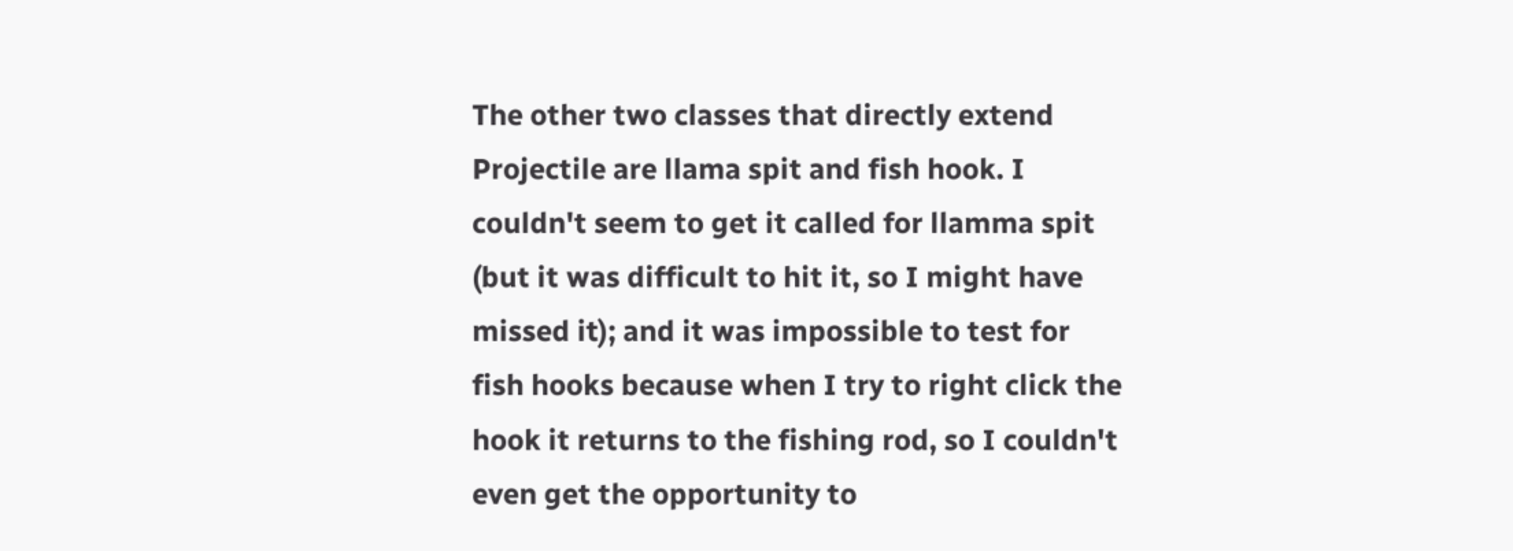The other two classes that directly extend Projectile are llama spit and fish hook. I couldn't seem to get it called for llamma spit (but it was difficult to hit it, so I might have missed it); and it was impossible to test for fish hooks because when I try to right click the hook it returns to the fishing rod, so I couldn't even get the opportunity to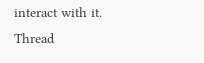interact with it.
Thread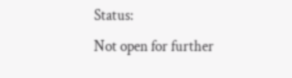Status:
Not open for further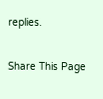replies.

Share This Page